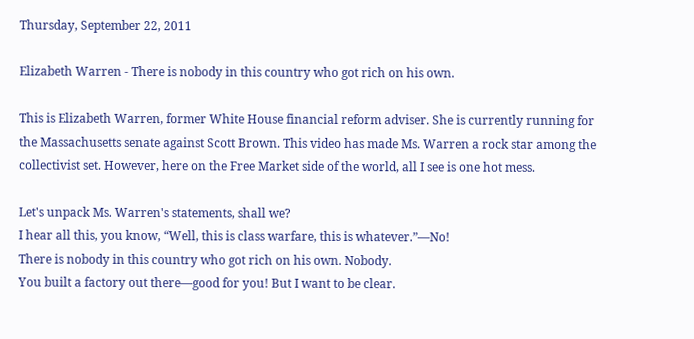Thursday, September 22, 2011

Elizabeth Warren - There is nobody in this country who got rich on his own.

This is Elizabeth Warren, former White House financial reform adviser. She is currently running for the Massachusetts senate against Scott Brown. This video has made Ms. Warren a rock star among the collectivist set. However, here on the Free Market side of the world, all I see is one hot mess.

Let's unpack Ms. Warren's statements, shall we?
I hear all this, you know, “Well, this is class warfare, this is whatever.”—No!
There is nobody in this country who got rich on his own. Nobody.
You built a factory out there—good for you! But I want to be clear.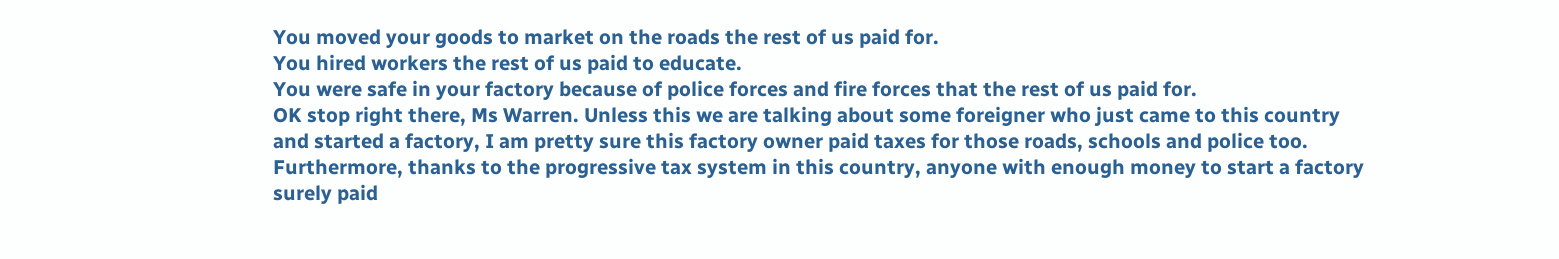You moved your goods to market on the roads the rest of us paid for.
You hired workers the rest of us paid to educate.
You were safe in your factory because of police forces and fire forces that the rest of us paid for.
OK stop right there, Ms Warren. Unless this we are talking about some foreigner who just came to this country and started a factory, I am pretty sure this factory owner paid taxes for those roads, schools and police too. Furthermore, thanks to the progressive tax system in this country, anyone with enough money to start a factory surely paid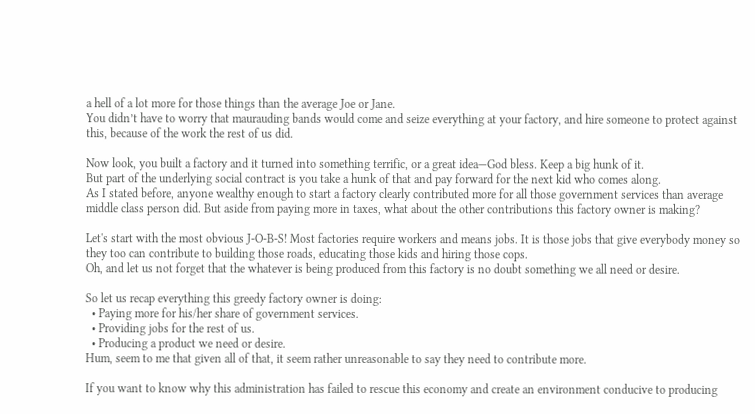a hell of a lot more for those things than the average Joe or Jane.
You didn’t have to worry that maurauding bands would come and seize everything at your factory, and hire someone to protect against this, because of the work the rest of us did.

Now look, you built a factory and it turned into something terrific, or a great idea—God bless. Keep a big hunk of it.
But part of the underlying social contract is you take a hunk of that and pay forward for the next kid who comes along.
As I stated before, anyone wealthy enough to start a factory clearly contributed more for all those government services than average middle class person did. But aside from paying more in taxes, what about the other contributions this factory owner is making?

Let's start with the most obvious J-O-B-S! Most factories require workers and means jobs. It is those jobs that give everybody money so they too can contribute to building those roads, educating those kids and hiring those cops.
Oh, and let us not forget that the whatever is being produced from this factory is no doubt something we all need or desire.

So let us recap everything this greedy factory owner is doing:
  • Paying more for his/her share of government services.
  • Providing jobs for the rest of us.
  • Producing a product we need or desire.
Hum, seem to me that given all of that, it seem rather unreasonable to say they need to contribute more.

If you want to know why this administration has failed to rescue this economy and create an environment conducive to producing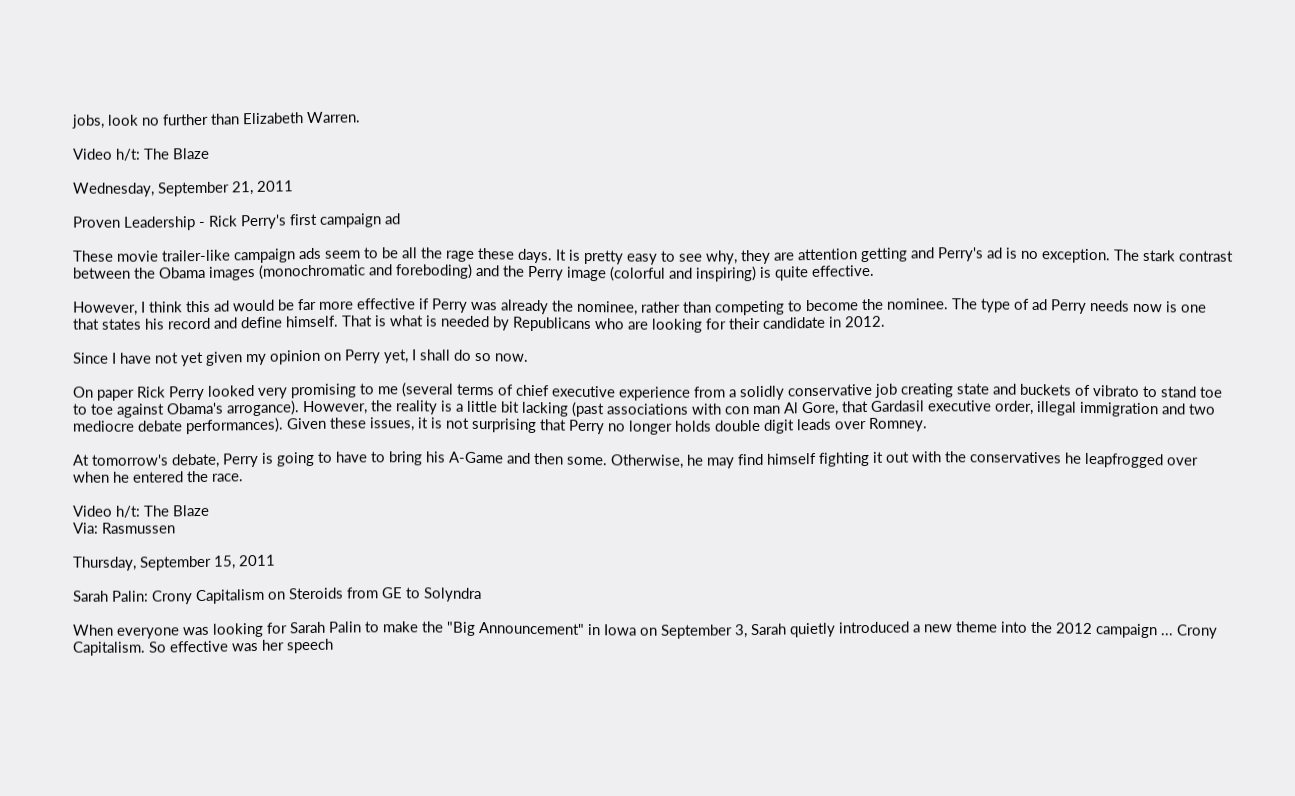jobs, look no further than Elizabeth Warren.

Video h/t: The Blaze

Wednesday, September 21, 2011

Proven Leadership - Rick Perry's first campaign ad

These movie trailer-like campaign ads seem to be all the rage these days. It is pretty easy to see why, they are attention getting and Perry's ad is no exception. The stark contrast between the Obama images (monochromatic and foreboding) and the Perry image (colorful and inspiring) is quite effective.

However, I think this ad would be far more effective if Perry was already the nominee, rather than competing to become the nominee. The type of ad Perry needs now is one that states his record and define himself. That is what is needed by Republicans who are looking for their candidate in 2012.

Since I have not yet given my opinion on Perry yet, I shall do so now.

On paper Rick Perry looked very promising to me (several terms of chief executive experience from a solidly conservative job creating state and buckets of vibrato to stand toe to toe against Obama's arrogance). However, the reality is a little bit lacking (past associations with con man Al Gore, that Gardasil executive order, illegal immigration and two mediocre debate performances). Given these issues, it is not surprising that Perry no longer holds double digit leads over Romney.

At tomorrow's debate, Perry is going to have to bring his A-Game and then some. Otherwise, he may find himself fighting it out with the conservatives he leapfrogged over when he entered the race.

Video h/t: The Blaze
Via: Rasmussen

Thursday, September 15, 2011

Sarah Palin: Crony Capitalism on Steroids from GE to Solyndra

When everyone was looking for Sarah Palin to make the "Big Announcement" in Iowa on September 3, Sarah quietly introduced a new theme into the 2012 campaign ... Crony Capitalism. So effective was her speech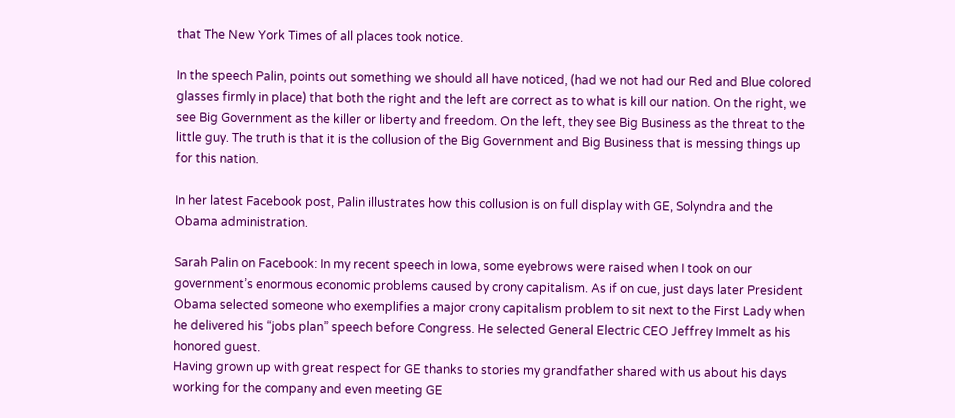that The New York Times of all places took notice.

In the speech Palin, points out something we should all have noticed, (had we not had our Red and Blue colored glasses firmly in place) that both the right and the left are correct as to what is kill our nation. On the right, we see Big Government as the killer or liberty and freedom. On the left, they see Big Business as the threat to the little guy. The truth is that it is the collusion of the Big Government and Big Business that is messing things up for this nation.

In her latest Facebook post, Palin illustrates how this collusion is on full display with GE, Solyndra and the Obama administration.

Sarah Palin on Facebook: In my recent speech in Iowa, some eyebrows were raised when I took on our government’s enormous economic problems caused by crony capitalism. As if on cue, just days later President Obama selected someone who exemplifies a major crony capitalism problem to sit next to the First Lady when he delivered his “jobs plan” speech before Congress. He selected General Electric CEO Jeffrey Immelt as his honored guest.
Having grown up with great respect for GE thanks to stories my grandfather shared with us about his days working for the company and even meeting GE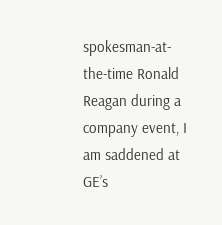spokesman-at-the-time Ronald Reagan during a company event, I am saddened at GE’s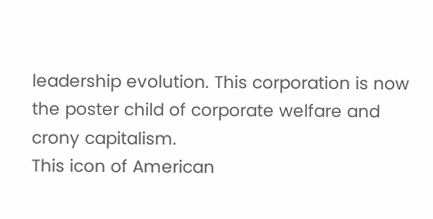leadership evolution. This corporation is now the poster child of corporate welfare and crony capitalism.
This icon of American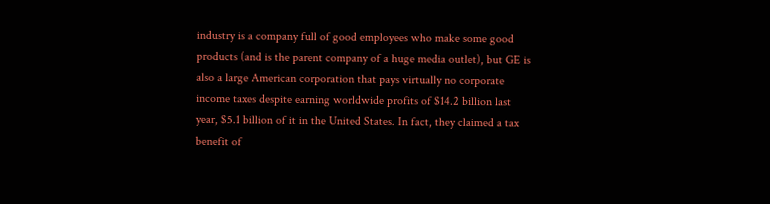industry is a company full of good employees who make some good products (and is the parent company of a huge media outlet), but GE is also a large American corporation that pays virtually no corporate income taxes despite earning worldwide profits of $14.2 billion last year, $5.1 billion of it in the United States. In fact, they claimed a tax benefit of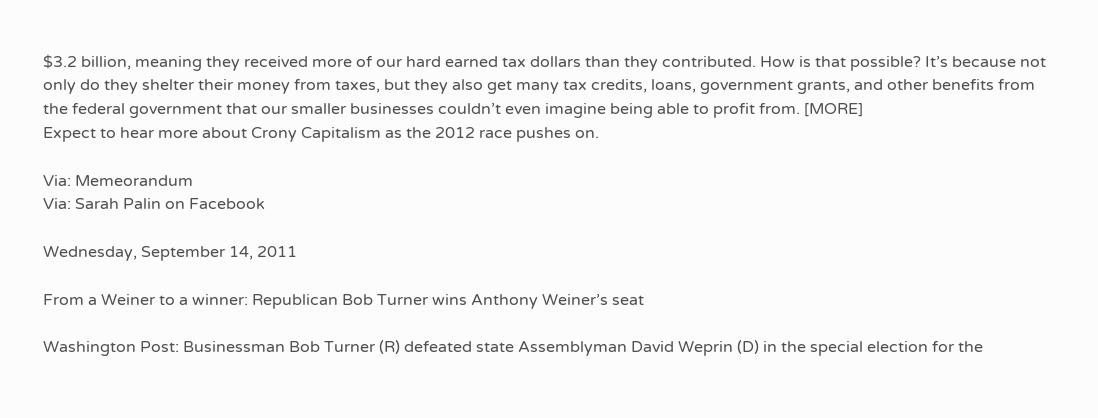$3.2 billion, meaning they received more of our hard earned tax dollars than they contributed. How is that possible? It’s because not only do they shelter their money from taxes, but they also get many tax credits, loans, government grants, and other benefits from the federal government that our smaller businesses couldn’t even imagine being able to profit from. [MORE]
Expect to hear more about Crony Capitalism as the 2012 race pushes on.

Via: Memeorandum
Via: Sarah Palin on Facebook

Wednesday, September 14, 2011

From a Weiner to a winner: Republican Bob Turner wins Anthony Weiner’s seat

Washington Post: Businessman Bob Turner (R) defeated state Assemblyman David Weprin (D) in the special election for the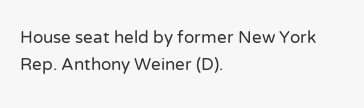House seat held by former New York Rep. Anthony Weiner (D).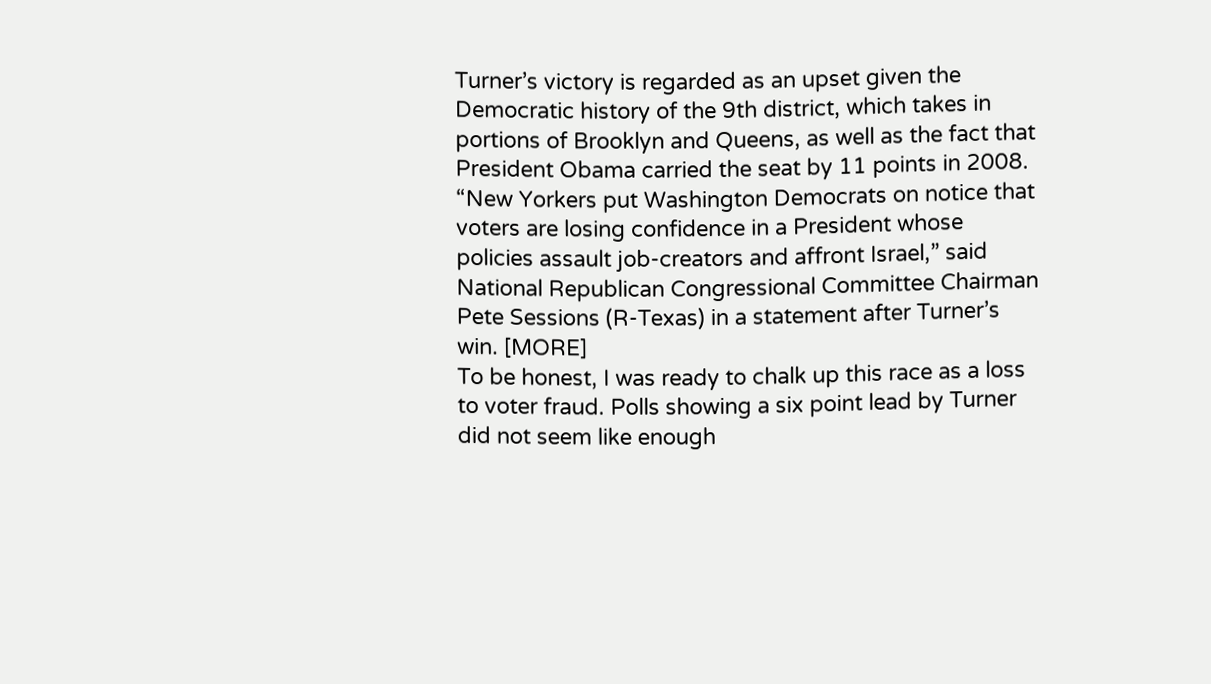Turner’s victory is regarded as an upset given the Democratic history of the 9th district, which takes in portions of Brooklyn and Queens, as well as the fact that President Obama carried the seat by 11 points in 2008.
“New Yorkers put Washington Democrats on notice that voters are losing confidence in a President whose policies assault job-creators and affront Israel,” said National Republican Congressional Committee Chairman Pete Sessions (R-Texas) in a statement after Turner’s win. [MORE]
To be honest, I was ready to chalk up this race as a loss to voter fraud. Polls showing a six point lead by Turner did not seem like enough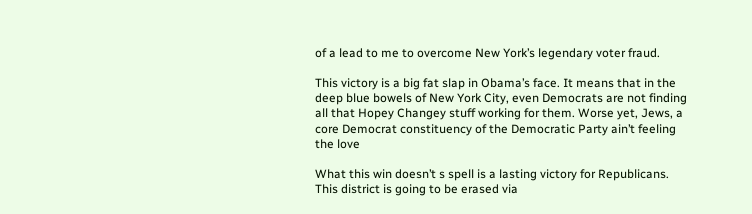of a lead to me to overcome New York’s legendary voter fraud.

This victory is a big fat slap in Obama’s face. It means that in the deep blue bowels of New York City, even Democrats are not finding all that Hopey Changey stuff working for them. Worse yet, Jews, a core Democrat constituency of the Democratic Party ain’t feeling the love

What this win doesn’t s spell is a lasting victory for Republicans. This district is going to be erased via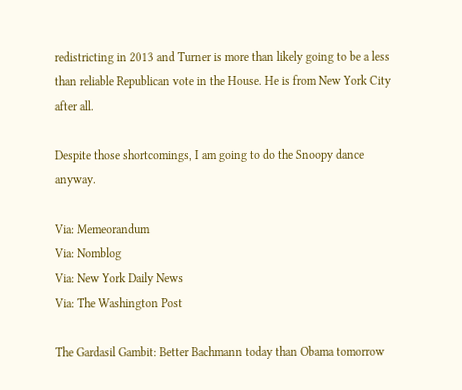redistricting in 2013 and Turner is more than likely going to be a less than reliable Republican vote in the House. He is from New York City after all.

Despite those shortcomings, I am going to do the Snoopy dance anyway.

Via: Memeorandum
Via: Nomblog
Via: New York Daily News
Via: The Washington Post

The Gardasil Gambit: Better Bachmann today than Obama tomorrow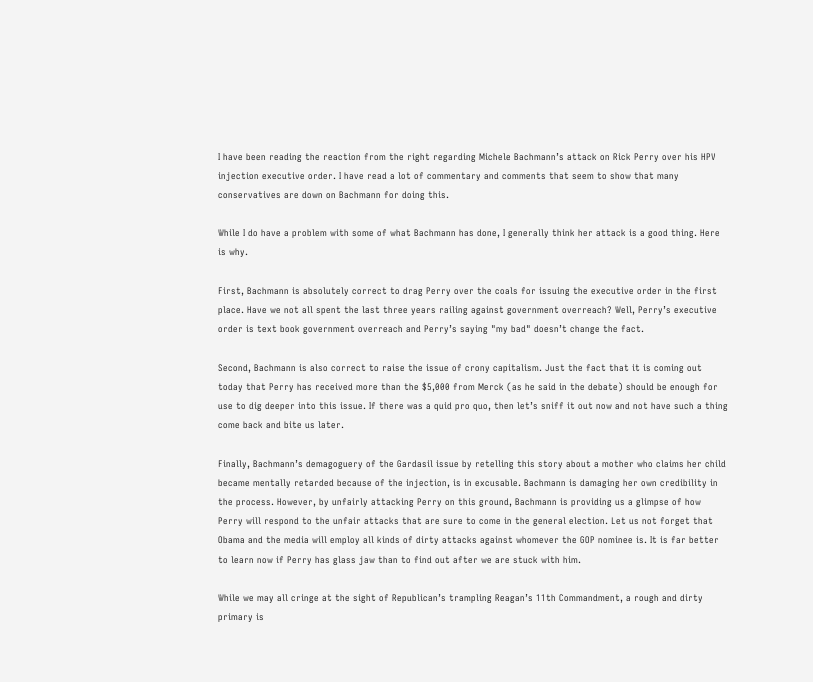I have been reading the reaction from the right regarding Michele Bachmann’s attack on Rick Perry over his HPV injection executive order. I have read a lot of commentary and comments that seem to show that many conservatives are down on Bachmann for doing this.

While I do have a problem with some of what Bachmann has done, I generally think her attack is a good thing. Here is why.

First, Bachmann is absolutely correct to drag Perry over the coals for issuing the executive order in the first place. Have we not all spent the last three years railing against government overreach? Well, Perry’s executive order is text book government overreach and Perry’s saying "my bad" doesn’t change the fact.

Second, Bachmann is also correct to raise the issue of crony capitalism. Just the fact that it is coming out today that Perry has received more than the $5,000 from Merck (as he said in the debate) should be enough for use to dig deeper into this issue. If there was a quid pro quo, then let’s sniff it out now and not have such a thing come back and bite us later.

Finally, Bachmann’s demagoguery of the Gardasil issue by retelling this story about a mother who claims her child became mentally retarded because of the injection, is in excusable. Bachmann is damaging her own credibility in the process. However, by unfairly attacking Perry on this ground, Bachmann is providing us a glimpse of how Perry will respond to the unfair attacks that are sure to come in the general election. Let us not forget that Obama and the media will employ all kinds of dirty attacks against whomever the GOP nominee is. It is far better to learn now if Perry has glass jaw than to find out after we are stuck with him.

While we may all cringe at the sight of Republican’s trampling Reagan’s 11th Commandment, a rough and dirty primary is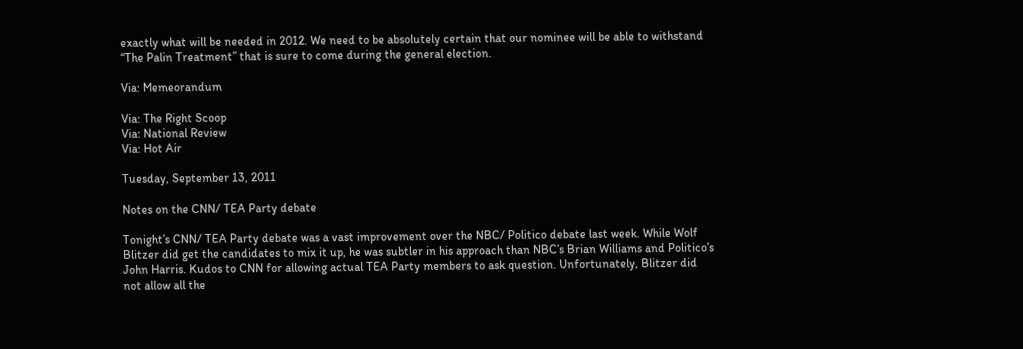exactly what will be needed in 2012. We need to be absolutely certain that our nominee will be able to withstand “The Palin Treatment” that is sure to come during the general election.

Via: Memeorandum

Via: The Right Scoop
Via: National Review
Via: Hot Air

Tuesday, September 13, 2011

Notes on the CNN/ TEA Party debate

Tonight’s CNN/ TEA Party debate was a vast improvement over the NBC/ Politico debate last week. While Wolf Blitzer did get the candidates to mix it up, he was subtler in his approach than NBC’s Brian Williams and Politico’s John Harris. Kudos to CNN for allowing actual TEA Party members to ask question. Unfortunately, Blitzer did not allow all the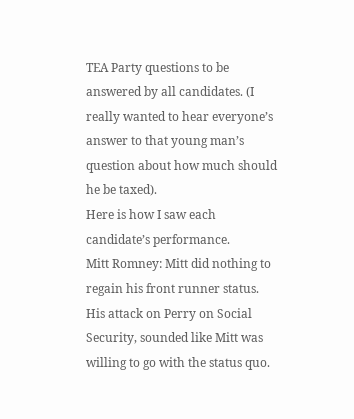TEA Party questions to be answered by all candidates. (I really wanted to hear everyone’s answer to that young man’s question about how much should he be taxed).
Here is how I saw each candidate’s performance.
Mitt Romney: Mitt did nothing to regain his front runner status. His attack on Perry on Social Security, sounded like Mitt was willing to go with the status quo.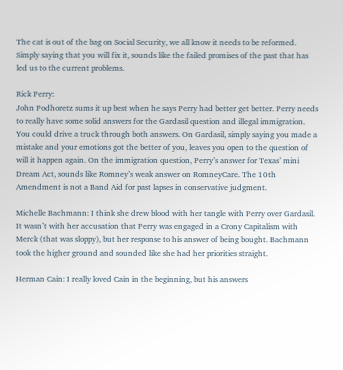The cat is out of the bag on Social Security, we all know it needs to be reformed. Simply saying that you will fix it, sounds like the failed promises of the past that has led us to the current problems.

Rick Perry:
John Podhoretz sums it up best when he says Perry had better get better. Perry needs to really have some solid answers for the Gardasil question and illegal immigration. You could drive a truck through both answers. On Gardasil, simply saying you made a mistake and your emotions got the better of you, leaves you open to the question of will it happen again. On the immigration question, Perry’s answer for Texas’ mini Dream Act, sounds like Romney’s weak answer on RomneyCare. The 10th Amendment is not a Band Aid for past lapses in conservative judgment.

Michelle Bachmann: I think she drew blood with her tangle with Perry over Gardasil. It wasn’t with her accusation that Perry was engaged in a Crony Capitalism with Merck (that was sloppy), but her response to his answer of being bought. Bachmann took the higher ground and sounded like she had her priorities straight.

Herman Cain: I really loved Cain in the beginning, but his answers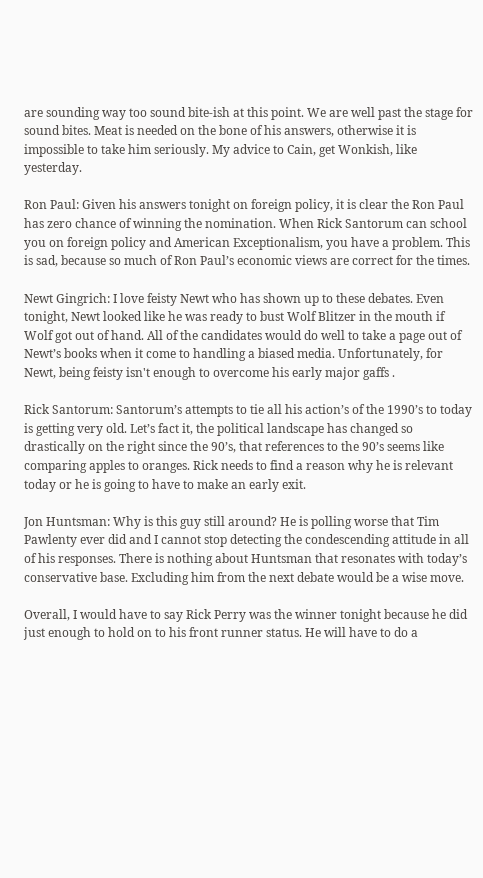are sounding way too sound bite-ish at this point. We are well past the stage for sound bites. Meat is needed on the bone of his answers, otherwise it is impossible to take him seriously. My advice to Cain, get Wonkish, like yesterday.

Ron Paul: Given his answers tonight on foreign policy, it is clear the Ron Paul has zero chance of winning the nomination. When Rick Santorum can school you on foreign policy and American Exceptionalism, you have a problem. This is sad, because so much of Ron Paul’s economic views are correct for the times.

Newt Gingrich: I love feisty Newt who has shown up to these debates. Even tonight, Newt looked like he was ready to bust Wolf Blitzer in the mouth if Wolf got out of hand. All of the candidates would do well to take a page out of Newt’s books when it come to handling a biased media. Unfortunately, for Newt, being feisty isn't enough to overcome his early major gaffs .

Rick Santorum: Santorum’s attempts to tie all his action’s of the 1990’s to today is getting very old. Let’s fact it, the political landscape has changed so drastically on the right since the 90’s, that references to the 90’s seems like comparing apples to oranges. Rick needs to find a reason why he is relevant today or he is going to have to make an early exit.

Jon Huntsman: Why is this guy still around? He is polling worse that Tim Pawlenty ever did and I cannot stop detecting the condescending attitude in all of his responses. There is nothing about Huntsman that resonates with today’s conservative base. Excluding him from the next debate would be a wise move.

Overall, I would have to say Rick Perry was the winner tonight because he did just enough to hold on to his front runner status. He will have to do a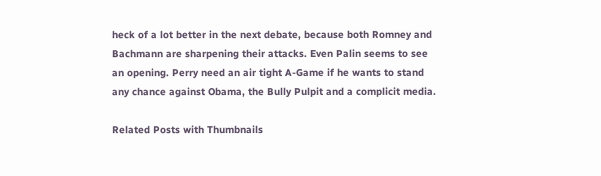heck of a lot better in the next debate, because both Romney and Bachmann are sharpening their attacks. Even Palin seems to see an opening. Perry need an air tight A-Game if he wants to stand any chance against Obama, the Bully Pulpit and a complicit media.

Related Posts with Thumbnails